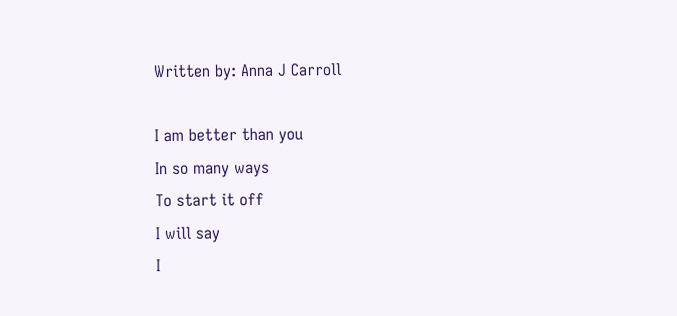Written by: Anna J Carroll

I am better than you
In so many ways
To start it off
I will say
I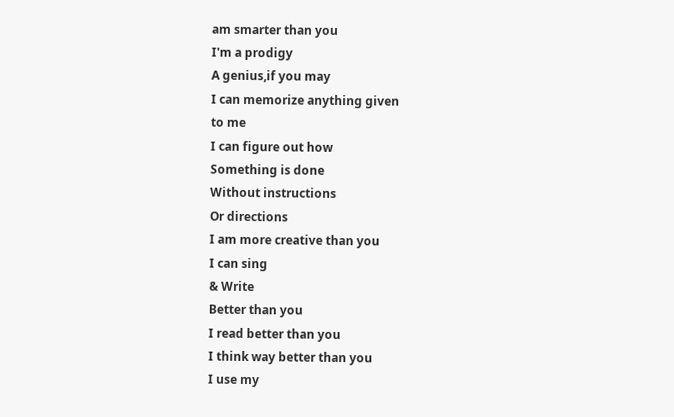am smarter than you
I'm a prodigy
A genius,if you may
I can memorize anything given
to me
I can figure out how
Something is done
Without instructions
Or directions
I am more creative than you
I can sing
& Write
Better than you
I read better than you
I think way better than you
I use my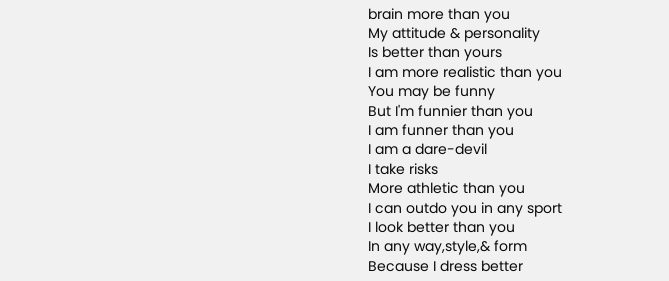brain more than you
My attitude & personality
Is better than yours
I am more realistic than you
You may be funny
But I'm funnier than you
I am funner than you
I am a dare-devil
I take risks
More athletic than you
I can outdo you in any sport
I look better than you
In any way,style,& form
Because I dress better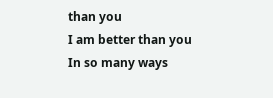than you
I am better than you
In so many ways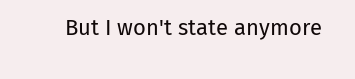But I won't state anymore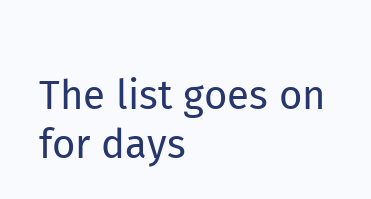The list goes on for days